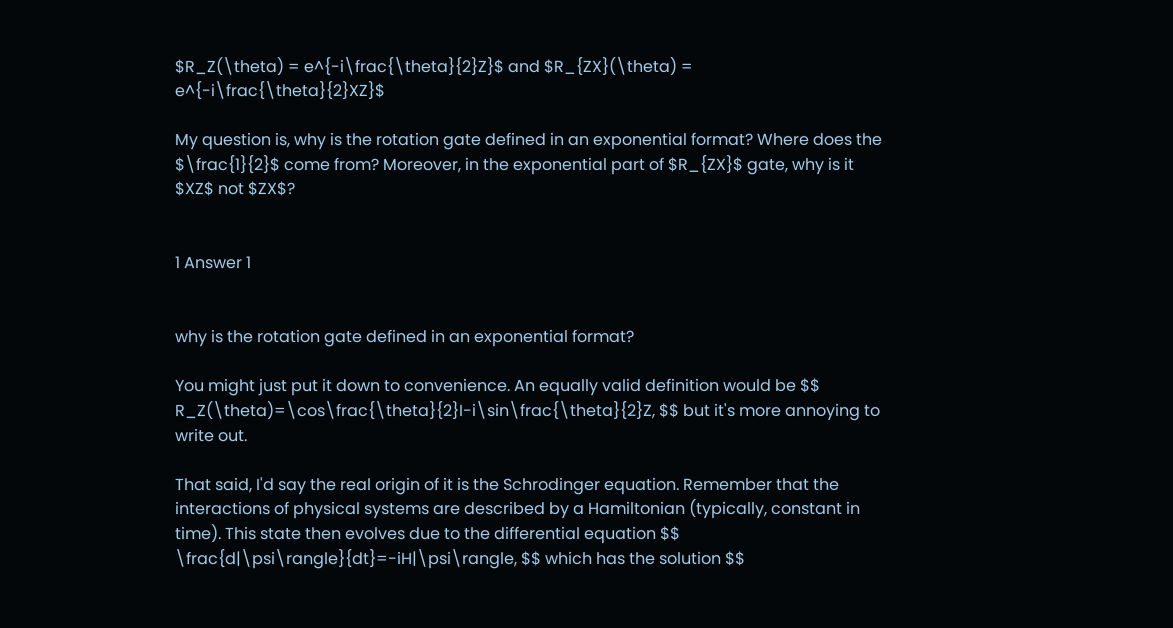$R_Z(\theta) = e^{-i\frac{\theta}{2}Z}$ and $R_{ZX}(\theta) = e^{-i\frac{\theta}{2}XZ}$

My question is, why is the rotation gate defined in an exponential format? Where does the $\frac{1}{2}$ come from? Moreover, in the exponential part of $R_{ZX}$ gate, why is it $XZ$ not $ZX$?


1 Answer 1


why is the rotation gate defined in an exponential format?

You might just put it down to convenience. An equally valid definition would be $$ R_Z(\theta)=\cos\frac{\theta}{2}I-i\sin\frac{\theta}{2}Z, $$ but it's more annoying to write out.

That said, I'd say the real origin of it is the Schrodinger equation. Remember that the interactions of physical systems are described by a Hamiltonian (typically, constant in time). This state then evolves due to the differential equation $$ \frac{d|\psi\rangle}{dt}=-iH|\psi\rangle, $$ which has the solution $$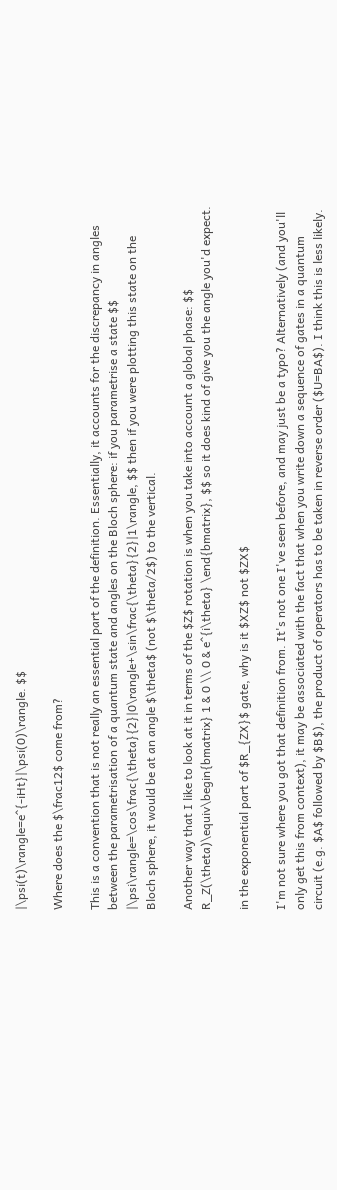|\psi(t)\rangle=e^{-iHt}|\psi(0)\rangle. $$

Where does the $\frac12$ come from?

This is a convention that is not really an essential part of the definition. Essentially, it accounts for the discrepancy in angles between the parametrisation of a quantum state and angles on the Bloch sphere: if you parametrise a state $$ |\psi\rangle=\cos\frac{\theta}{2}|0\rangle+\sin\frac{\theta}{2}|1\rangle, $$ then if you were plotting this state on the Bloch sphere, it would be at an angle $\theta$ (not $\theta/2$) to the vertical.

Another way that I like to look at it in terms of the $Z$ rotation is when you take into account a global phase: $$ R_Z(\theta)\equiv\begin{bmatrix} 1 & 0 \\ 0 & e^{i\theta} \end{bmatrix}, $$ so it does kind of give you the angle you'd expect.

in the exponential part of $R_{ZX}$ gate, why is it $XZ$ not $ZX$

I'm not sure where you got that definition from. It's not one I've seen before, and may just be a typo? Alternatively (and you'll only get this from context), it may be associated with the fact that when you write down a sequence of gates in a quantum circuit (e.g. $A$ followed by $B$), the product of operators has to be taken in reverse order ($U=BA$). I think this is less likely.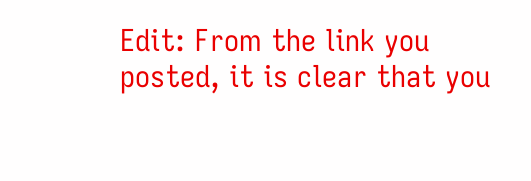Edit: From the link you posted, it is clear that you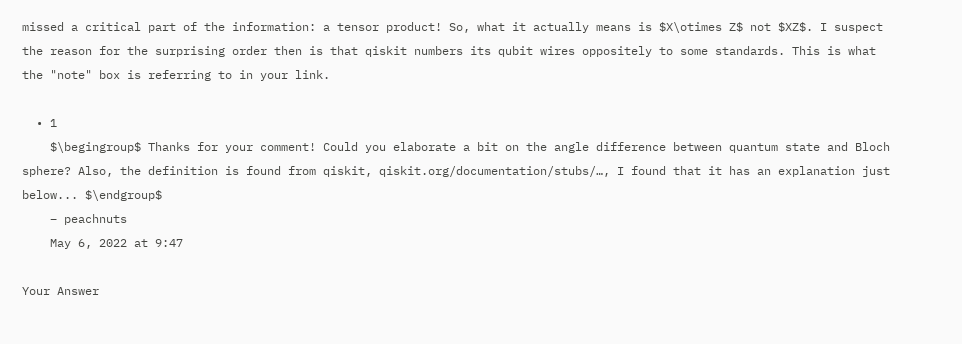missed a critical part of the information: a tensor product! So, what it actually means is $X\otimes Z$ not $XZ$. I suspect the reason for the surprising order then is that qiskit numbers its qubit wires oppositely to some standards. This is what the "note" box is referring to in your link.

  • 1
    $\begingroup$ Thanks for your comment! Could you elaborate a bit on the angle difference between quantum state and Bloch sphere? Also, the definition is found from qiskit, qiskit.org/documentation/stubs/…, I found that it has an explanation just below... $\endgroup$
    – peachnuts
    May 6, 2022 at 9:47

Your Answer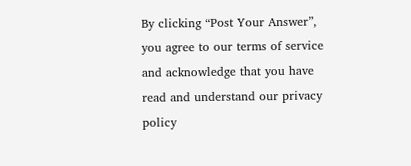By clicking “Post Your Answer”, you agree to our terms of service and acknowledge that you have read and understand our privacy policy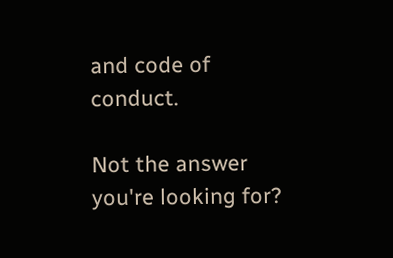and code of conduct.

Not the answer you're looking for?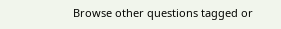Browse other questions tagged or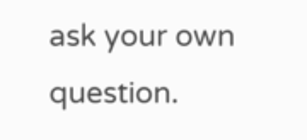ask your own question.